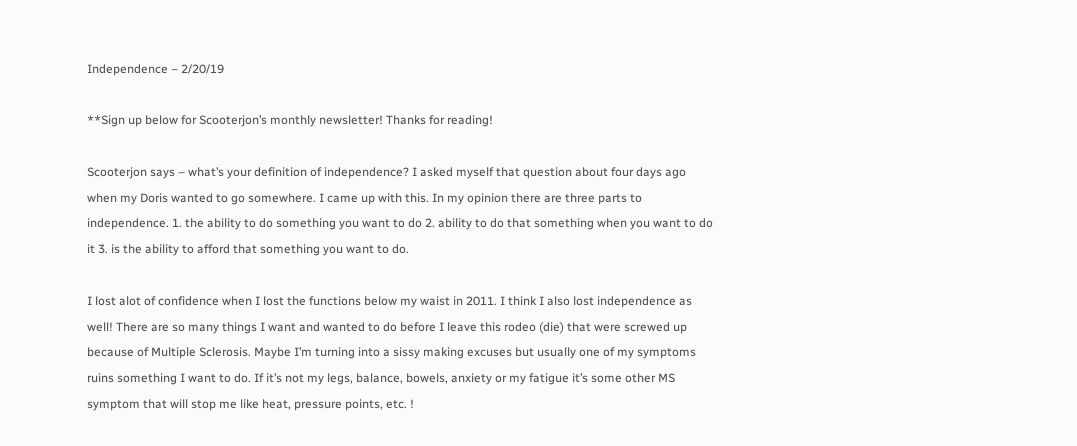Independence – 2/20/19

**Sign up below for Scooterjon’s monthly newsletter! Thanks for reading!

Scooterjon says – what’s your definition of independence? I asked myself that question about four days ago when my Doris wanted to go somewhere. I came up with this. In my opinion there are three parts to independence. 1. the ability to do something you want to do 2. ability to do that something when you want to do it 3. is the ability to afford that something you want to do.

I lost alot of confidence when I lost the functions below my waist in 2011. I think I also lost independence as well! There are so many things I want and wanted to do before I leave this rodeo (die) that were screwed up because of Multiple Sclerosis. Maybe I’m turning into a sissy making excuses but usually one of my symptoms ruins something I want to do. If it’s not my legs, balance, bowels, anxiety or my fatigue it’s some other MS symptom that will stop me like heat, pressure points, etc. !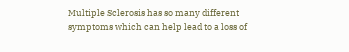Multiple Sclerosis has so many different symptoms which can help lead to a loss of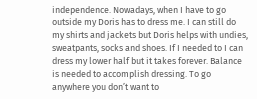independence. Nowadays, when I have to go outside my Doris has to dress me. I can still do my shirts and jackets but Doris helps with undies, sweatpants, socks and shoes. If I needed to I can dress my lower half but it takes forever. Balance is needed to accomplish dressing. To go anywhere you don’t want to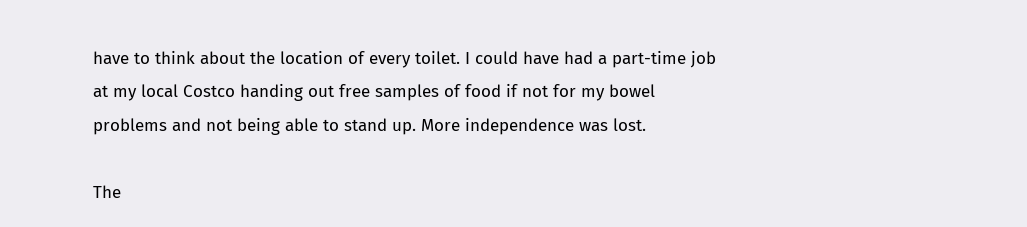have to think about the location of every toilet. I could have had a part-time job at my local Costco handing out free samples of food if not for my bowel problems and not being able to stand up. More independence was lost.

The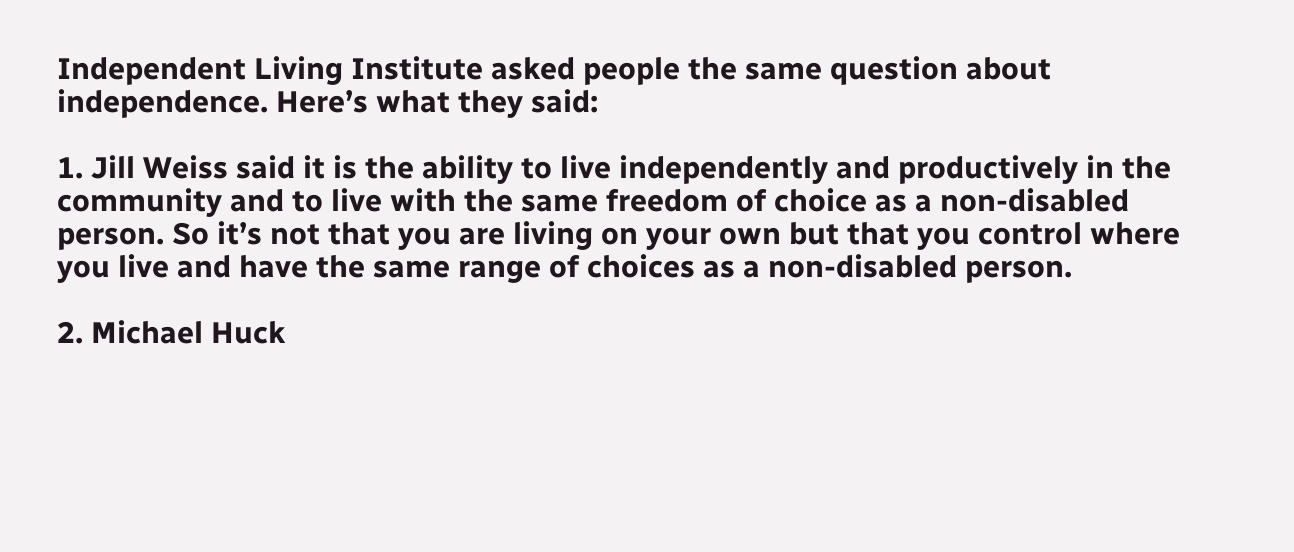Independent Living Institute asked people the same question about independence. Here’s what they said:

1. Jill Weiss said it is the ability to live independently and productively in the community and to live with the same freedom of choice as a non-disabled person. So it’s not that you are living on your own but that you control where you live and have the same range of choices as a non-disabled person.

2. Michael Huck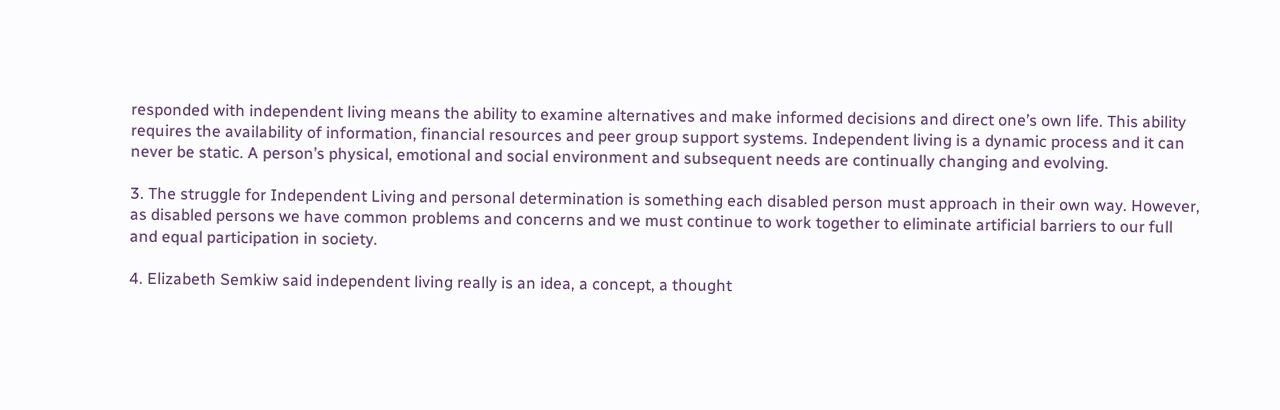responded with independent living means the ability to examine alternatives and make informed decisions and direct one’s own life. This ability requires the availability of information, financial resources and peer group support systems. Independent living is a dynamic process and it can never be static. A person’s physical, emotional and social environment and subsequent needs are continually changing and evolving.

3. The struggle for Independent Living and personal determination is something each disabled person must approach in their own way. However, as disabled persons we have common problems and concerns and we must continue to work together to eliminate artificial barriers to our full and equal participation in society.

4. Elizabeth Semkiw said independent living really is an idea, a concept, a thought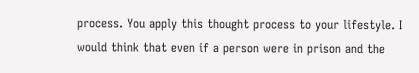process. You apply this thought process to your lifestyle. I would think that even if a person were in prison and the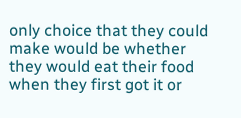only choice that they could make would be whether they would eat their food when they first got it or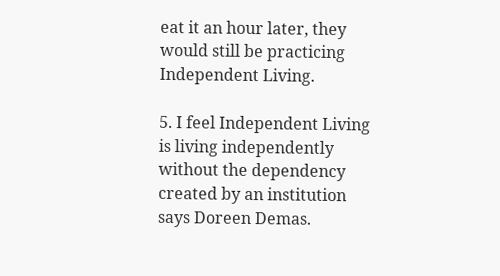eat it an hour later, they would still be practicing Independent Living.

5. I feel Independent Living is living independently without the dependency created by an institution says Doreen Demas.